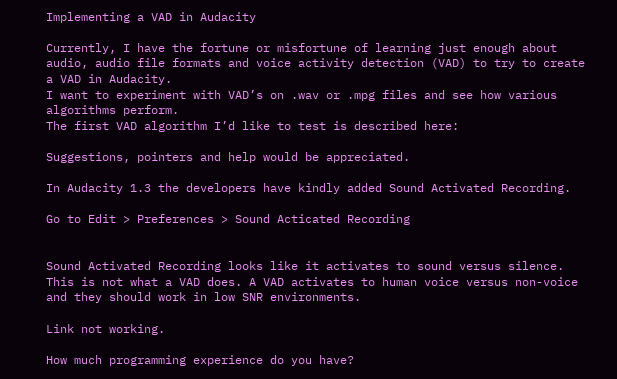Implementing a VAD in Audacity

Currently, I have the fortune or misfortune of learning just enough about audio, audio file formats and voice activity detection (VAD) to try to create a VAD in Audacity.
I want to experiment with VAD’s on .wav or .mpg files and see how various algorithms perform.
The first VAD algorithm I’d like to test is described here:

Suggestions, pointers and help would be appreciated.

In Audacity 1.3 the developers have kindly added Sound Activated Recording.

Go to Edit > Preferences > Sound Acticated Recording


Sound Activated Recording looks like it activates to sound versus silence.
This is not what a VAD does. A VAD activates to human voice versus non-voice and they should work in low SNR environments.

Link not working.

How much programming experience do you have?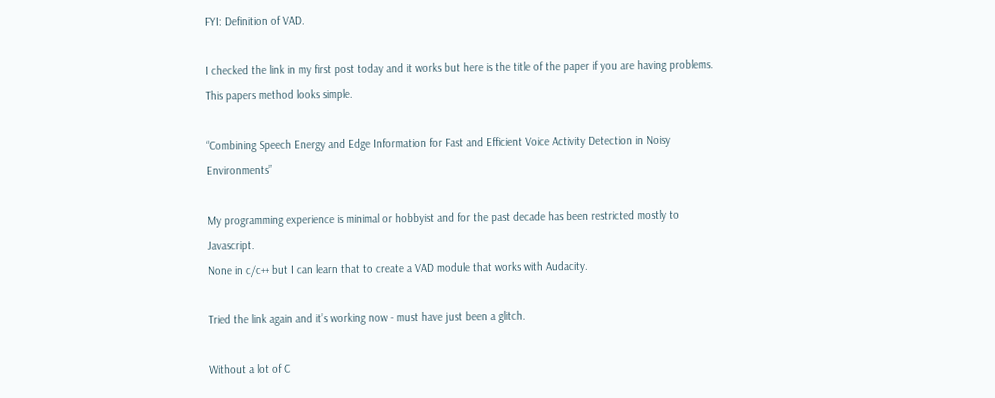FYI: Definition of VAD.

I checked the link in my first post today and it works but here is the title of the paper if you are having problems. This papers method looks simple.

“Combining Speech Energy and Edge Information for Fast and Efficient Voice Activity Detection in Noisy Environments”

My programming experience is minimal or hobbyist and for the past decade has been restricted mostly to Javascript.
None in c/c++ but I can learn that to create a VAD module that works with Audacity.

Tried the link again and it’s working now - must have just been a glitch.

Without a lot of C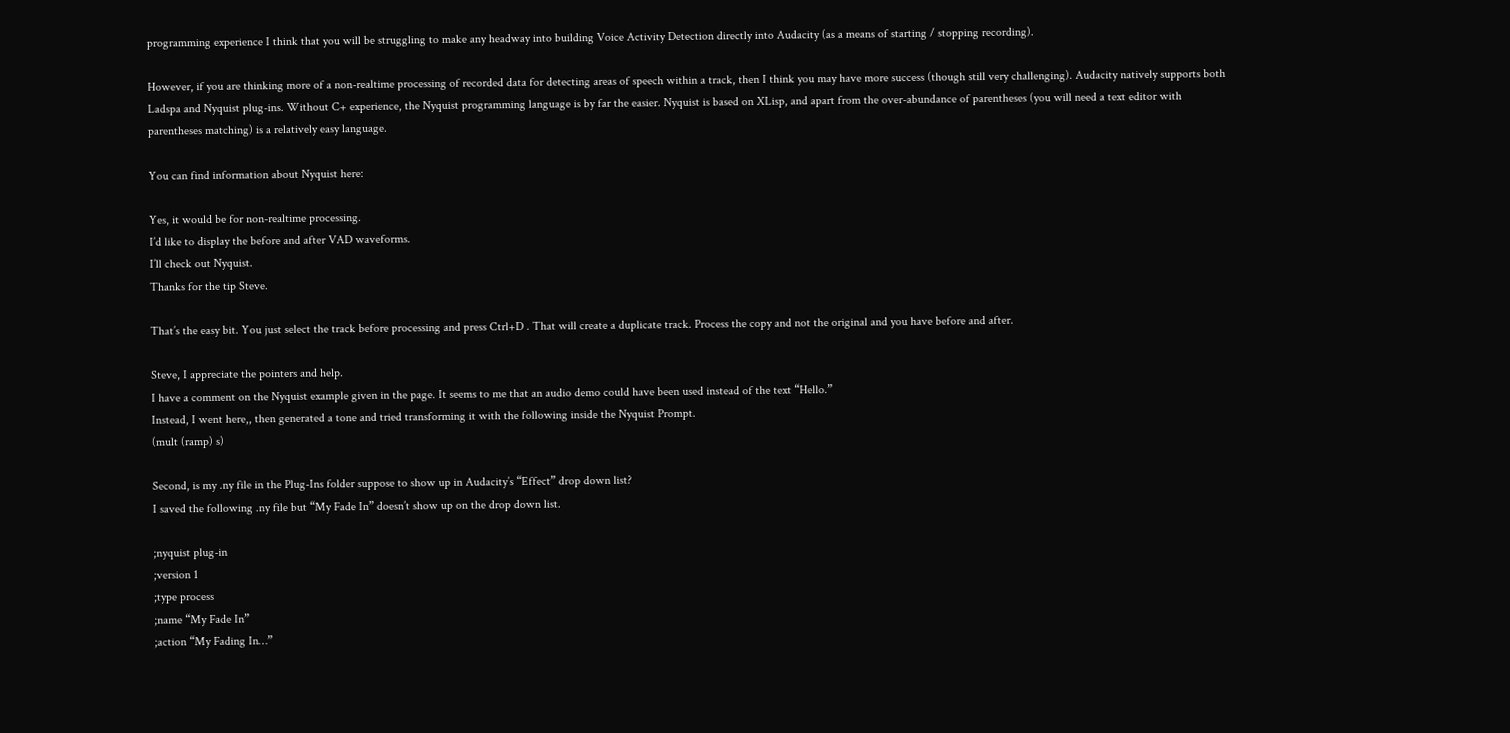programming experience I think that you will be struggling to make any headway into building Voice Activity Detection directly into Audacity (as a means of starting / stopping recording).

However, if you are thinking more of a non-realtime processing of recorded data for detecting areas of speech within a track, then I think you may have more success (though still very challenging). Audacity natively supports both Ladspa and Nyquist plug-ins. Without C+ experience, the Nyquist programming language is by far the easier. Nyquist is based on XLisp, and apart from the over-abundance of parentheses (you will need a text editor with parentheses matching) is a relatively easy language.

You can find information about Nyquist here:

Yes, it would be for non-realtime processing.
I’d like to display the before and after VAD waveforms.
I’ll check out Nyquist.
Thanks for the tip Steve.

That’s the easy bit. You just select the track before processing and press Ctrl+D . That will create a duplicate track. Process the copy and not the original and you have before and after.

Steve, I appreciate the pointers and help.
I have a comment on the Nyquist example given in the page. It seems to me that an audio demo could have been used instead of the text “Hello.”
Instead, I went here,, then generated a tone and tried transforming it with the following inside the Nyquist Prompt.
(mult (ramp) s)

Second, is my .ny file in the Plug-Ins folder suppose to show up in Audacity’s “Effect” drop down list?
I saved the following .ny file but “My Fade In” doesn’t show up on the drop down list.

;nyquist plug-in
;version 1
;type process
;name “My Fade In”
;action “My Fading In…”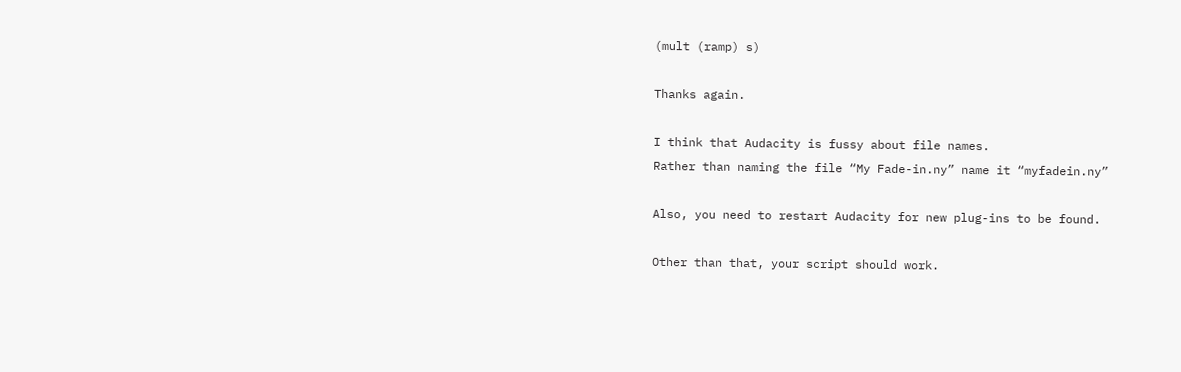(mult (ramp) s)

Thanks again.

I think that Audacity is fussy about file names.
Rather than naming the file “My Fade-in.ny” name it “myfadein.ny”

Also, you need to restart Audacity for new plug-ins to be found.

Other than that, your script should work.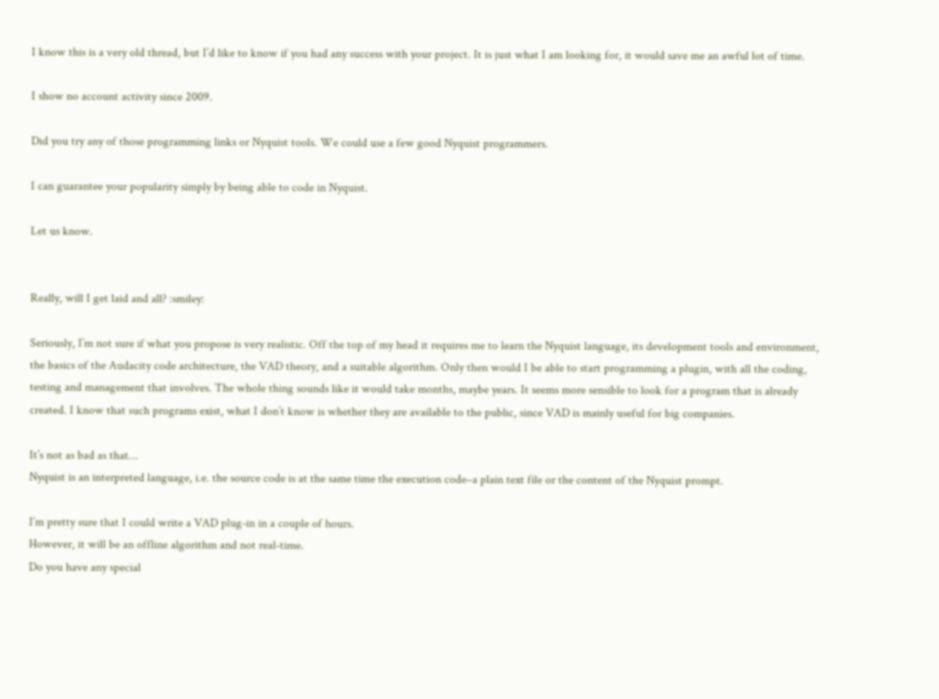I know this is a very old thread, but I’d like to know if you had any success with your project. It is just what I am looking for, it would save me an awful lot of time.

I show no account activity since 2009.

Did you try any of those programming links or Nyquist tools. We could use a few good Nyquist programmers.

I can guarantee your popularity simply by being able to code in Nyquist.

Let us know.


Really, will I get laid and all? :smiley:

Seriously, I’m not sure if what you propose is very realistic. Off the top of my head it requires me to learn the Nyquist language, its development tools and environment, the basics of the Audacity code architecture, the VAD theory, and a suitable algorithm. Only then would I be able to start programming a plugin, with all the coding, testing and management that involves. The whole thing sounds like it would take months, maybe years. It seems more sensible to look for a program that is already created. I know that such programs exist, what I don’t know is whether they are available to the public, since VAD is mainly useful for big companies.

It’s not as bad as that…
Nyquist is an interpreted language, i.e. the source code is at the same time the execution code–a plain text file or the content of the Nyquist prompt.

I’m pretty sure that I could write a VAD plug-in in a couple of hours.
However, it will be an offline algorithm and not real-time.
Do you have any special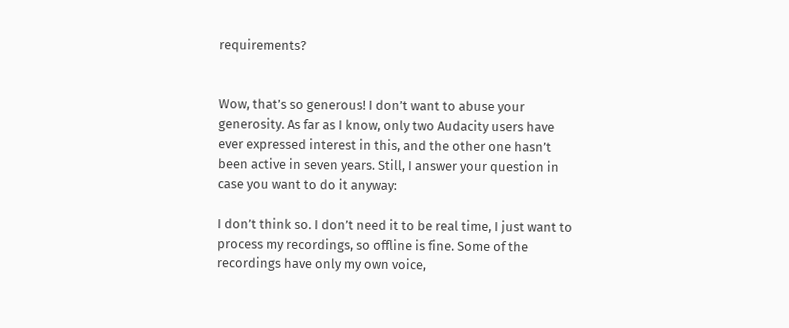requirements?


Wow, that’s so generous! I don’t want to abuse your generosity. As far as I know, only two Audacity users have ever expressed interest in this, and the other one hasn’t been active in seven years. Still, I answer your question in case you want to do it anyway:

I don’t think so. I don’t need it to be real time, I just want to process my recordings, so offline is fine. Some of the recordings have only my own voice,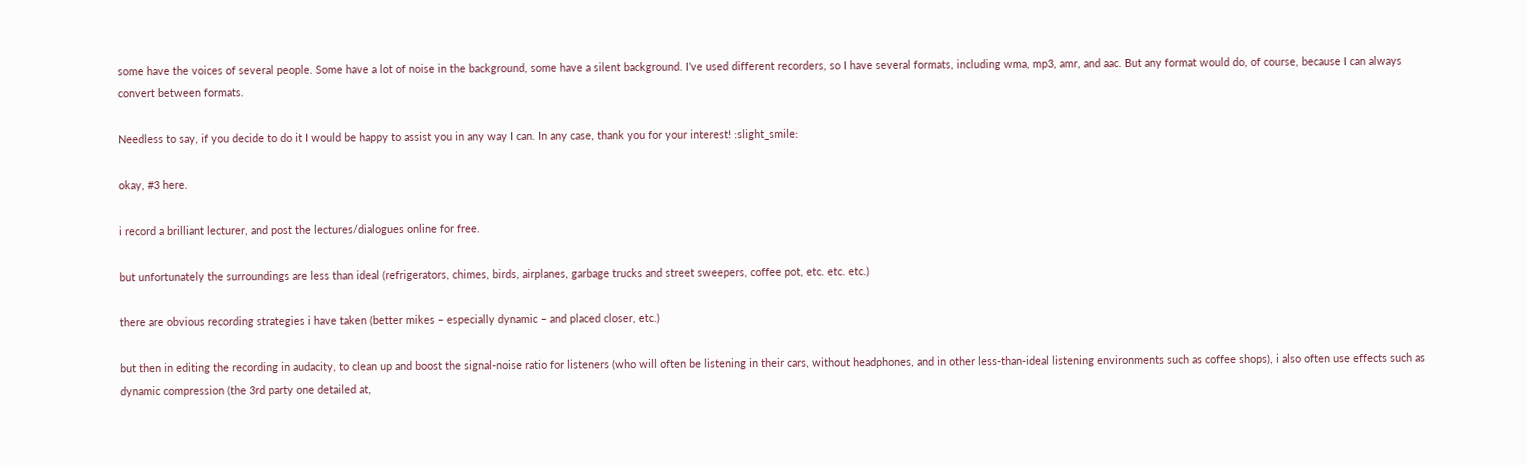some have the voices of several people. Some have a lot of noise in the background, some have a silent background. I’ve used different recorders, so I have several formats, including wma, mp3, amr, and aac. But any format would do, of course, because I can always convert between formats.

Needless to say, if you decide to do it I would be happy to assist you in any way I can. In any case, thank you for your interest! :slight_smile:

okay, #3 here.

i record a brilliant lecturer, and post the lectures/dialogues online for free.

but unfortunately the surroundings are less than ideal (refrigerators, chimes, birds, airplanes, garbage trucks and street sweepers, coffee pot, etc. etc. etc.)

there are obvious recording strategies i have taken (better mikes – especially dynamic – and placed closer, etc.)

but then in editing the recording in audacity, to clean up and boost the signal-noise ratio for listeners (who will often be listening in their cars, without headphones, and in other less-than-ideal listening environments such as coffee shops), i also often use effects such as dynamic compression (the 3rd party one detailed at,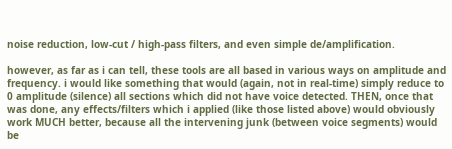noise reduction, low-cut / high-pass filters, and even simple de/amplification.

however, as far as i can tell, these tools are all based in various ways on amplitude and frequency. i would like something that would (again, not in real-time) simply reduce to 0 amplitude (silence) all sections which did not have voice detected. THEN, once that was done, any effects/filters which i applied (like those listed above) would obviously work MUCH better, because all the intervening junk (between voice segments) would be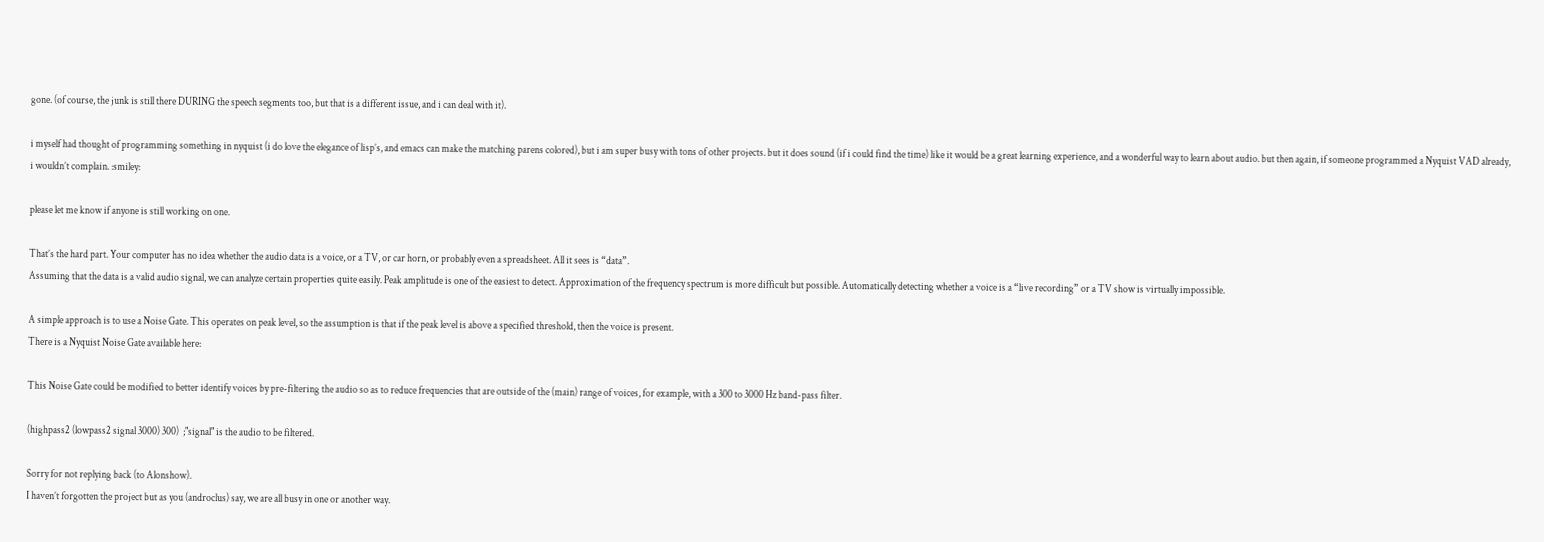gone. (of course, the junk is still there DURING the speech segments too, but that is a different issue, and i can deal with it).

i myself had thought of programming something in nyquist (i do love the elegance of lisp’s, and emacs can make the matching parens colored), but i am super busy with tons of other projects. but it does sound (if i could find the time) like it would be a great learning experience, and a wonderful way to learn about audio. but then again, if someone programmed a Nyquist VAD already, i wouldn’t complain. :smiley:

please let me know if anyone is still working on one.

That’s the hard part. Your computer has no idea whether the audio data is a voice, or a TV, or car horn, or probably even a spreadsheet. All it sees is “data”.
Assuming that the data is a valid audio signal, we can analyze certain properties quite easily. Peak amplitude is one of the easiest to detect. Approximation of the frequency spectrum is more difficult but possible. Automatically detecting whether a voice is a “live recording” or a TV show is virtually impossible.

A simple approach is to use a Noise Gate. This operates on peak level, so the assumption is that if the peak level is above a specified threshold, then the voice is present.
There is a Nyquist Noise Gate available here:

This Noise Gate could be modified to better identify voices by pre-filtering the audio so as to reduce frequencies that are outside of the (main) range of voices, for example, with a 300 to 3000 Hz band-pass filter.

(highpass2 (lowpass2 signal 3000) 300)  ;"signal" is the audio to be filtered.

Sorry for not replying back (to Alonshow).
I haven’t forgotten the project but as you (androclus) say, we are all busy in one or another way.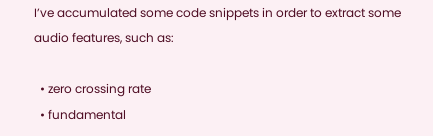I’ve accumulated some code snippets in order to extract some audio features, such as:

  • zero crossing rate
  • fundamental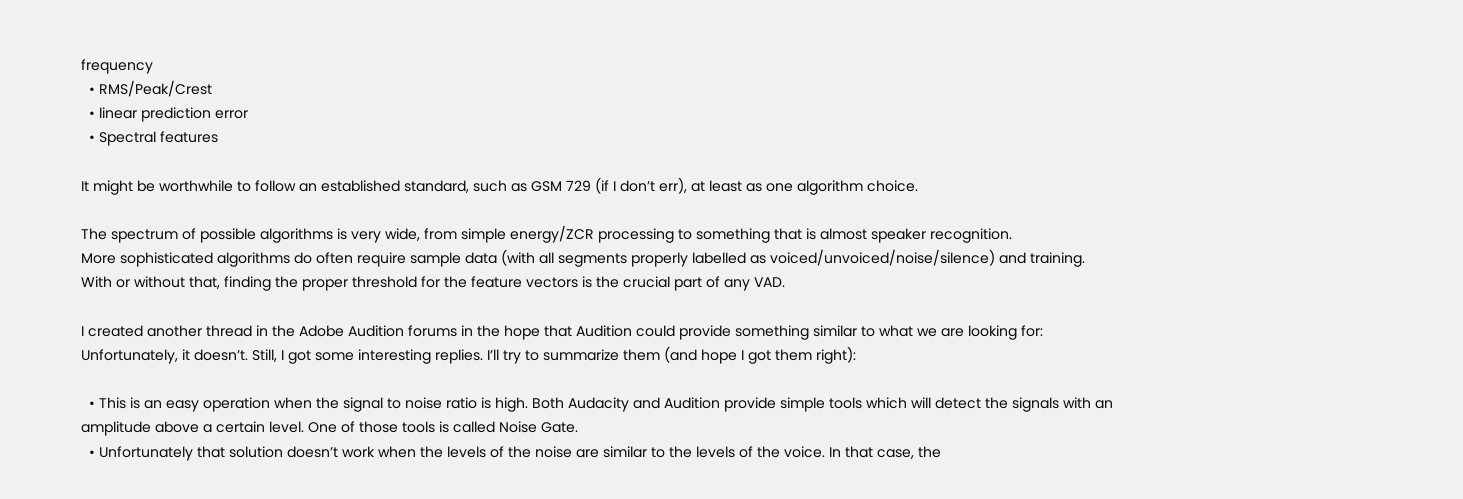frequency
  • RMS/Peak/Crest
  • linear prediction error
  • Spectral features

It might be worthwhile to follow an established standard, such as GSM 729 (if I don’t err), at least as one algorithm choice.

The spectrum of possible algorithms is very wide, from simple energy/ZCR processing to something that is almost speaker recognition.
More sophisticated algorithms do often require sample data (with all segments properly labelled as voiced/unvoiced/noise/silence) and training.
With or without that, finding the proper threshold for the feature vectors is the crucial part of any VAD.

I created another thread in the Adobe Audition forums in the hope that Audition could provide something similar to what we are looking for: Unfortunately, it doesn’t. Still, I got some interesting replies. I’ll try to summarize them (and hope I got them right):

  • This is an easy operation when the signal to noise ratio is high. Both Audacity and Audition provide simple tools which will detect the signals with an amplitude above a certain level. One of those tools is called Noise Gate.
  • Unfortunately that solution doesn’t work when the levels of the noise are similar to the levels of the voice. In that case, the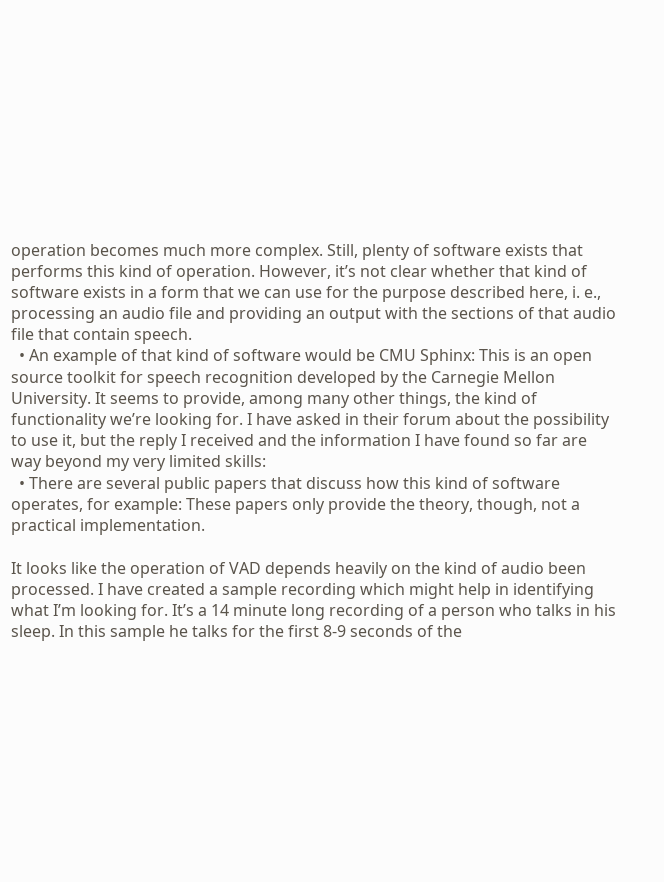operation becomes much more complex. Still, plenty of software exists that performs this kind of operation. However, it’s not clear whether that kind of software exists in a form that we can use for the purpose described here, i. e., processing an audio file and providing an output with the sections of that audio file that contain speech.
  • An example of that kind of software would be CMU Sphinx: This is an open source toolkit for speech recognition developed by the Carnegie Mellon University. It seems to provide, among many other things, the kind of functionality we’re looking for. I have asked in their forum about the possibility to use it, but the reply I received and the information I have found so far are way beyond my very limited skills:
  • There are several public papers that discuss how this kind of software operates, for example: These papers only provide the theory, though, not a practical implementation.

It looks like the operation of VAD depends heavily on the kind of audio been processed. I have created a sample recording which might help in identifying what I’m looking for. It’s a 14 minute long recording of a person who talks in his sleep. In this sample he talks for the first 8-9 seconds of the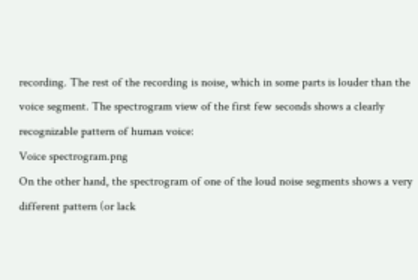recording. The rest of the recording is noise, which in some parts is louder than the voice segment. The spectrogram view of the first few seconds shows a clearly recognizable pattern of human voice:
Voice spectrogram.png
On the other hand, the spectrogram of one of the loud noise segments shows a very different pattern (or lack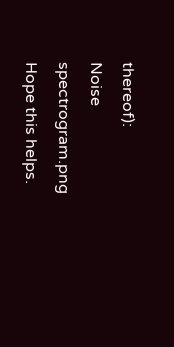thereof):
Noise spectrogram.png
Hope this helps.